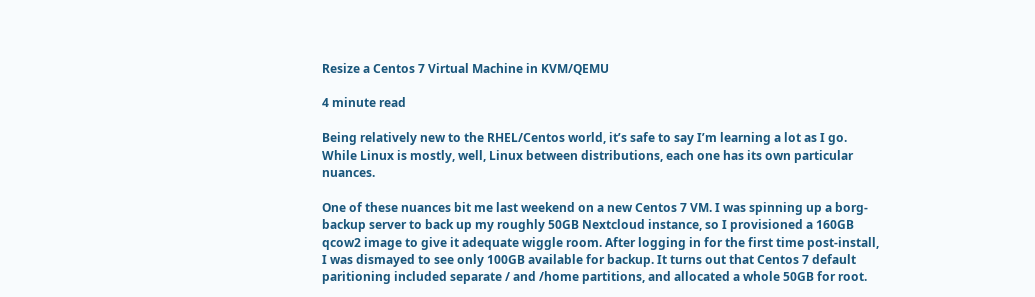Resize a Centos 7 Virtual Machine in KVM/QEMU

4 minute read

Being relatively new to the RHEL/Centos world, it’s safe to say I’m learning a lot as I go. While Linux is mostly, well, Linux between distributions, each one has its own particular nuances.

One of these nuances bit me last weekend on a new Centos 7 VM. I was spinning up a borg-backup server to back up my roughly 50GB Nextcloud instance, so I provisioned a 160GB qcow2 image to give it adequate wiggle room. After logging in for the first time post-install, I was dismayed to see only 100GB available for backup. It turns out that Centos 7 default paritioning included separate / and /home partitions, and allocated a whole 50GB for root.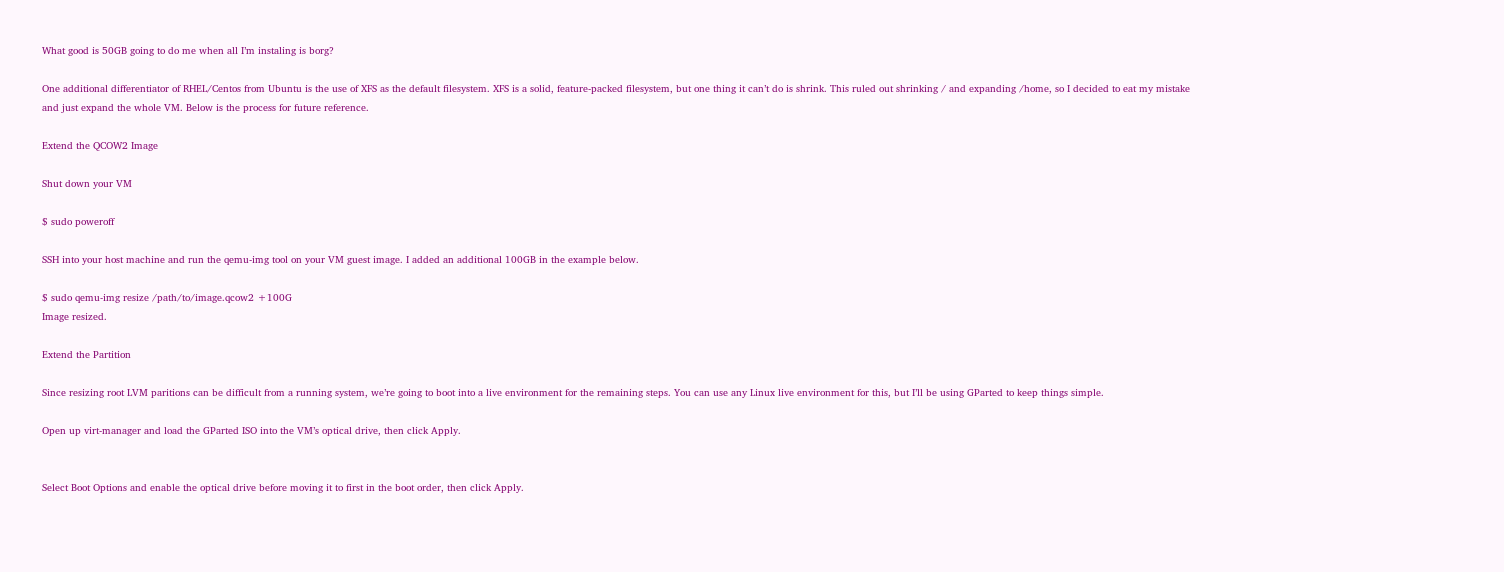What good is 50GB going to do me when all I’m instaling is borg?

One additional differentiator of RHEL/Centos from Ubuntu is the use of XFS as the default filesystem. XFS is a solid, feature-packed filesystem, but one thing it can’t do is shrink. This ruled out shrinking / and expanding /home, so I decided to eat my mistake and just expand the whole VM. Below is the process for future reference.

Extend the QCOW2 Image

Shut down your VM

$ sudo poweroff

SSH into your host machine and run the qemu-img tool on your VM guest image. I added an additional 100GB in the example below.

$ sudo qemu-img resize /path/to/image.qcow2 +100G
Image resized.

Extend the Partition

Since resizing root LVM paritions can be difficult from a running system, we’re going to boot into a live environment for the remaining steps. You can use any Linux live environment for this, but I’ll be using GParted to keep things simple.

Open up virt-manager and load the GParted ISO into the VM’s optical drive, then click Apply.


Select Boot Options and enable the optical drive before moving it to first in the boot order, then click Apply.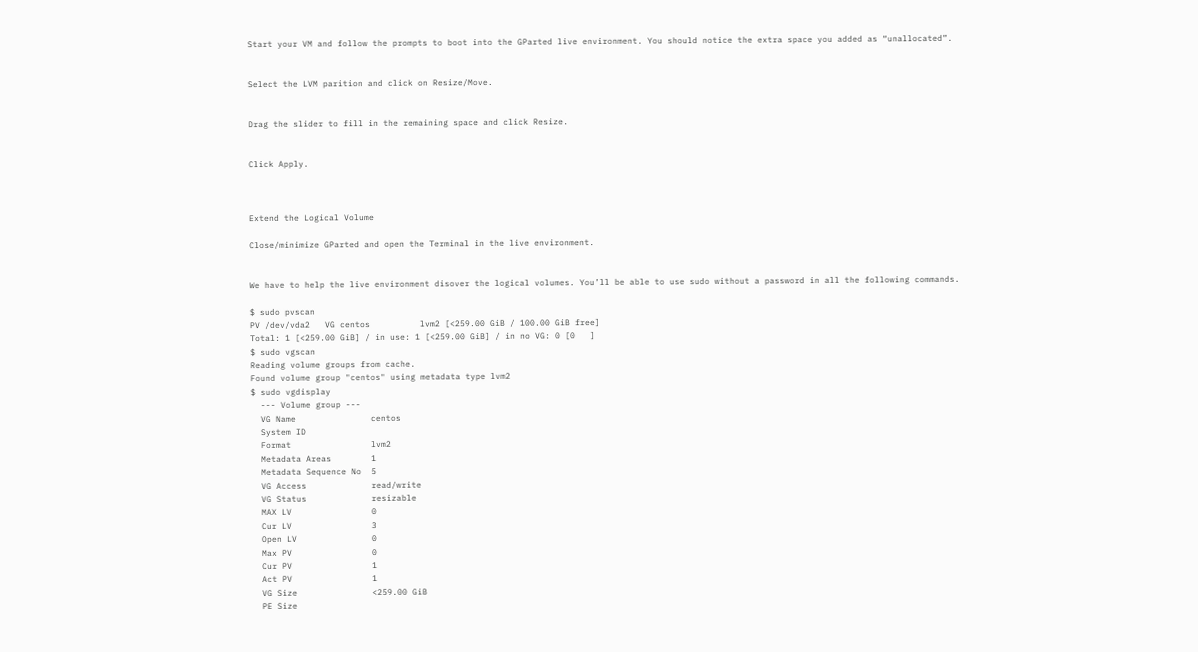Start your VM and follow the prompts to boot into the GParted live environment. You should notice the extra space you added as “unallocated”.


Select the LVM parition and click on Resize/Move.


Drag the slider to fill in the remaining space and click Resize.


Click Apply.



Extend the Logical Volume

Close/minimize GParted and open the Terminal in the live environment.


We have to help the live environment disover the logical volumes. You’ll be able to use sudo without a password in all the following commands.

$ sudo pvscan
PV /dev/vda2   VG centos          lvm2 [<259.00 GiB / 100.00 GiB free]
Total: 1 [<259.00 GiB] / in use: 1 [<259.00 GiB] / in no VG: 0 [0   ]
$ sudo vgscan
Reading volume groups from cache.
Found volume group "centos" using metadata type lvm2
$ sudo vgdisplay
  --- Volume group ---
  VG Name               centos
  System ID
  Format                lvm2
  Metadata Areas        1
  Metadata Sequence No  5
  VG Access             read/write
  VG Status             resizable
  MAX LV                0
  Cur LV                3
  Open LV               0
  Max PV                0
  Cur PV                1
  Act PV                1
  VG Size               <259.00 GiB
  PE Size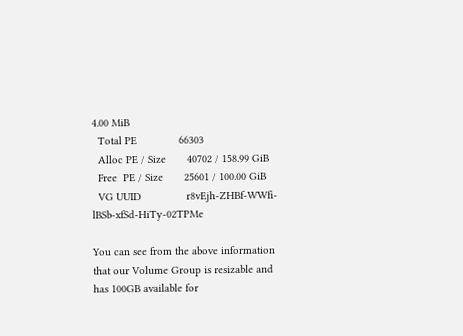4.00 MiB
  Total PE              66303
  Alloc PE / Size       40702 / 158.99 GiB
  Free  PE / Size       25601 / 100.00 GiB
  VG UUID               r8vEjh-ZHBf-WWfi-lBSb-xfSd-HiTy-02TPMe

You can see from the above information that our Volume Group is resizable and has 100GB available for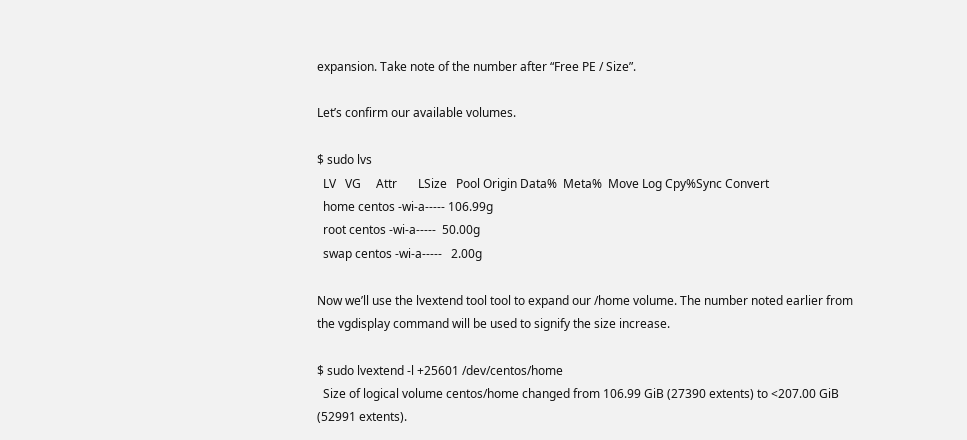expansion. Take note of the number after “Free PE / Size”.

Let’s confirm our available volumes.

$ sudo lvs
  LV   VG     Attr       LSize   Pool Origin Data%  Meta%  Move Log Cpy%Sync Convert
  home centos -wi-a----- 106.99g
  root centos -wi-a-----  50.00g
  swap centos -wi-a-----   2.00g

Now we’ll use the lvextend tool tool to expand our /home volume. The number noted earlier from the vgdisplay command will be used to signify the size increase.

$ sudo lvextend -l +25601 /dev/centos/home
  Size of logical volume centos/home changed from 106.99 GiB (27390 extents) to <207.00 GiB (52991 extents).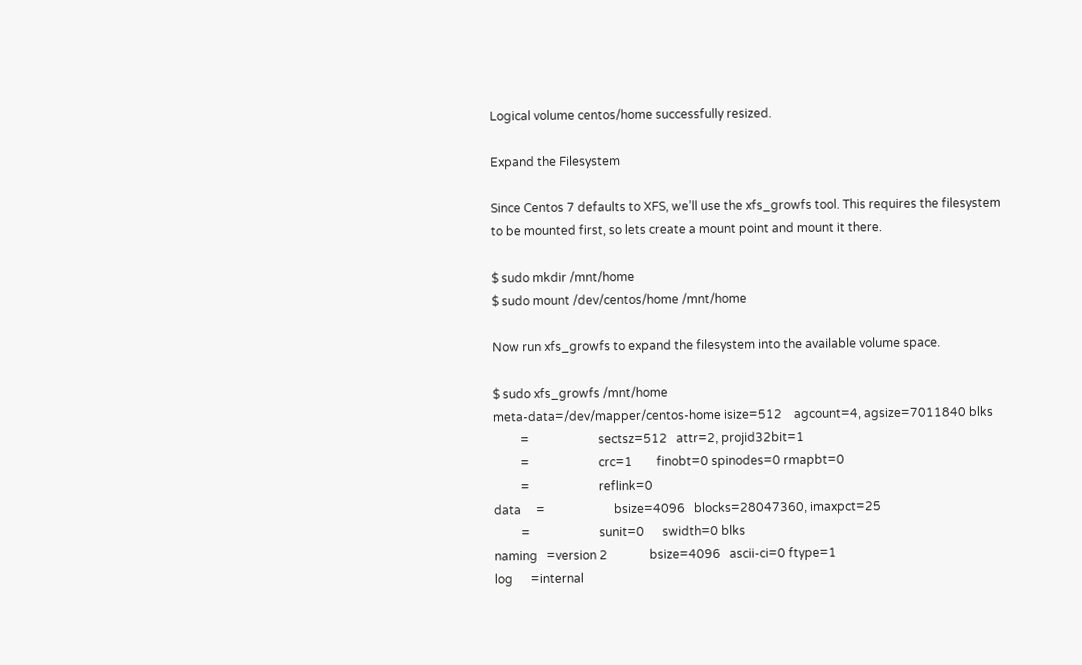Logical volume centos/home successfully resized.

Expand the Filesystem

Since Centos 7 defaults to XFS, we’ll use the xfs_growfs tool. This requires the filesystem to be mounted first, so lets create a mount point and mount it there.

$ sudo mkdir /mnt/home
$ sudo mount /dev/centos/home /mnt/home

Now run xfs_growfs to expand the filesystem into the available volume space.

$ sudo xfs_growfs /mnt/home
meta-data=/dev/mapper/centos-home isize=512    agcount=4, agsize=7011840 blks
         =                       sectsz=512   attr=2, projid32bit=1
         =                       crc=1        finobt=0 spinodes=0 rmapbt=0
         =                       reflink=0
data     =                       bsize=4096   blocks=28047360, imaxpct=25
         =                       sunit=0      swidth=0 blks
naming   =version 2              bsize=4096   ascii-ci=0 ftype=1
log      =internal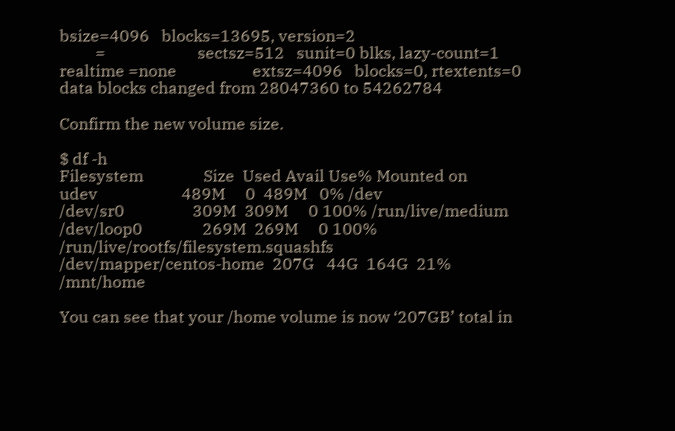bsize=4096   blocks=13695, version=2
         =                       sectsz=512   sunit=0 blks, lazy-count=1
realtime =none                   extsz=4096   blocks=0, rtextents=0
data blocks changed from 28047360 to 54262784

Confirm the new volume size.

$ df -h
Filesystem               Size  Used Avail Use% Mounted on
udev                     489M     0  489M   0% /dev
/dev/sr0                 309M  309M     0 100% /run/live/medium
/dev/loop0               269M  269M     0 100% /run/live/rootfs/filesystem.squashfs
/dev/mapper/centos-home  207G   44G  164G  21% /mnt/home

You can see that your /home volume is now ‘207GB’ total in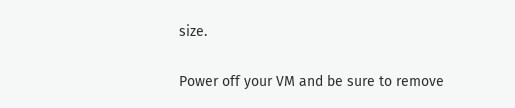size.

Power off your VM and be sure to remove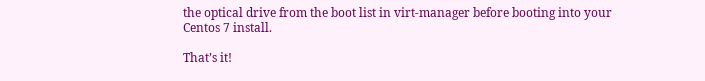the optical drive from the boot list in virt-manager before booting into your Centos 7 install.

That’s it!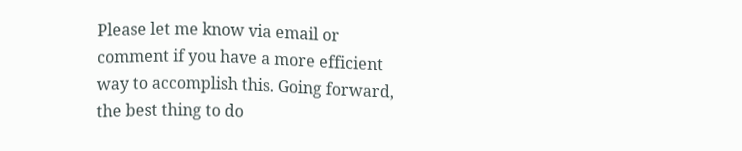Please let me know via email or comment if you have a more efficient way to accomplish this. Going forward, the best thing to do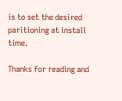is to set the desired paritioning at install time.

Thanks for reading and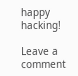happy hacking!

Leave a comment